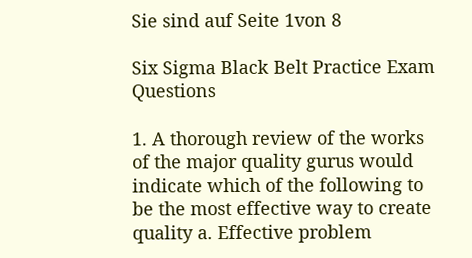Sie sind auf Seite 1von 8

Six Sigma Black Belt Practice Exam Questions

1. A thorough review of the works of the major quality gurus would indicate which of the following to be the most effective way to create quality a. Effective problem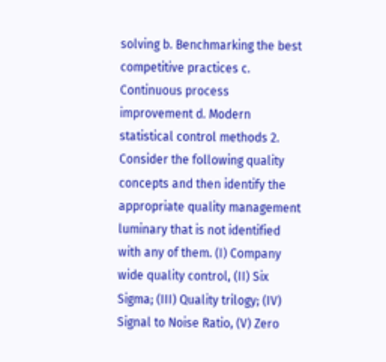solving b. Benchmarking the best competitive practices c. Continuous process improvement d. Modern statistical control methods 2. Consider the following quality concepts and then identify the appropriate quality management luminary that is not identified with any of them. (I) Company wide quality control, (II) Six Sigma; (III) Quality trilogy; (IV) Signal to Noise Ratio, (V) Zero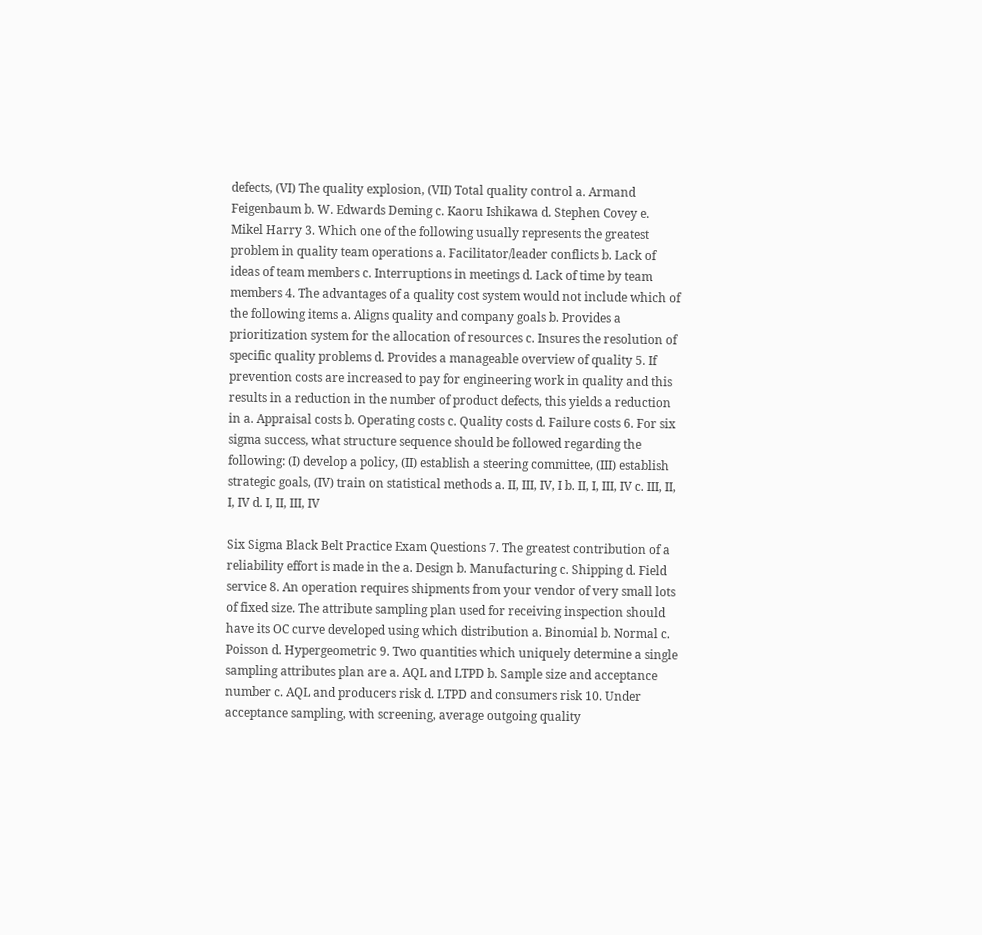defects, (VI) The quality explosion, (VII) Total quality control a. Armand Feigenbaum b. W. Edwards Deming c. Kaoru Ishikawa d. Stephen Covey e. Mikel Harry 3. Which one of the following usually represents the greatest problem in quality team operations a. Facilitator/leader conflicts b. Lack of ideas of team members c. Interruptions in meetings d. Lack of time by team members 4. The advantages of a quality cost system would not include which of the following items a. Aligns quality and company goals b. Provides a prioritization system for the allocation of resources c. Insures the resolution of specific quality problems d. Provides a manageable overview of quality 5. If prevention costs are increased to pay for engineering work in quality and this results in a reduction in the number of product defects, this yields a reduction in a. Appraisal costs b. Operating costs c. Quality costs d. Failure costs 6. For six sigma success, what structure sequence should be followed regarding the following: (I) develop a policy, (II) establish a steering committee, (III) establish strategic goals, (IV) train on statistical methods a. II, III, IV, I b. II, I, III, IV c. III, II, I, IV d. I, II, III, IV

Six Sigma Black Belt Practice Exam Questions 7. The greatest contribution of a reliability effort is made in the a. Design b. Manufacturing c. Shipping d. Field service 8. An operation requires shipments from your vendor of very small lots of fixed size. The attribute sampling plan used for receiving inspection should have its OC curve developed using which distribution a. Binomial b. Normal c. Poisson d. Hypergeometric 9. Two quantities which uniquely determine a single sampling attributes plan are a. AQL and LTPD b. Sample size and acceptance number c. AQL and producers risk d. LTPD and consumers risk 10. Under acceptance sampling, with screening, average outgoing quality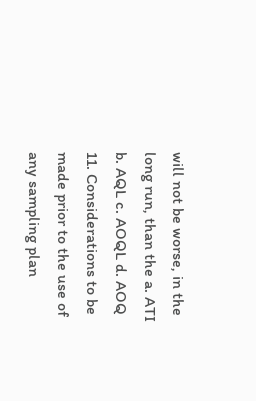will not be worse, in the long run, than the a. ATI b. AQL c. AOQL d. AOQ 11. Considerations to be made prior to the use of any sampling plan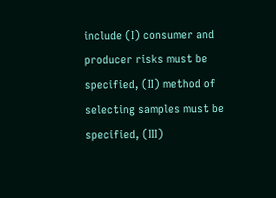include (I) consumer and producer risks must be specified, (II) method of selecting samples must be specified, (III)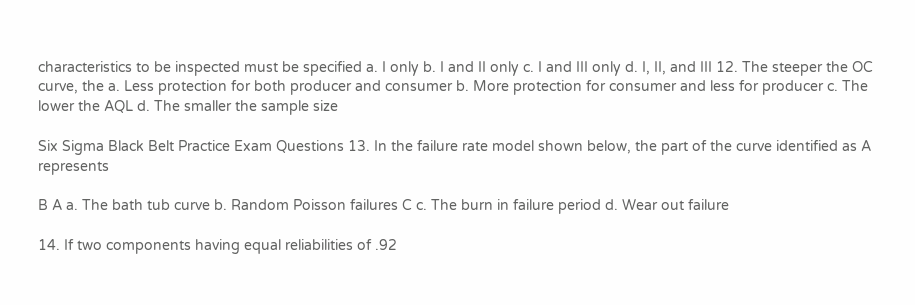characteristics to be inspected must be specified a. I only b. I and II only c. I and III only d. I, II, and III 12. The steeper the OC curve, the a. Less protection for both producer and consumer b. More protection for consumer and less for producer c. The lower the AQL d. The smaller the sample size

Six Sigma Black Belt Practice Exam Questions 13. In the failure rate model shown below, the part of the curve identified as A represents

B A a. The bath tub curve b. Random Poisson failures C c. The burn in failure period d. Wear out failure

14. If two components having equal reliabilities of .92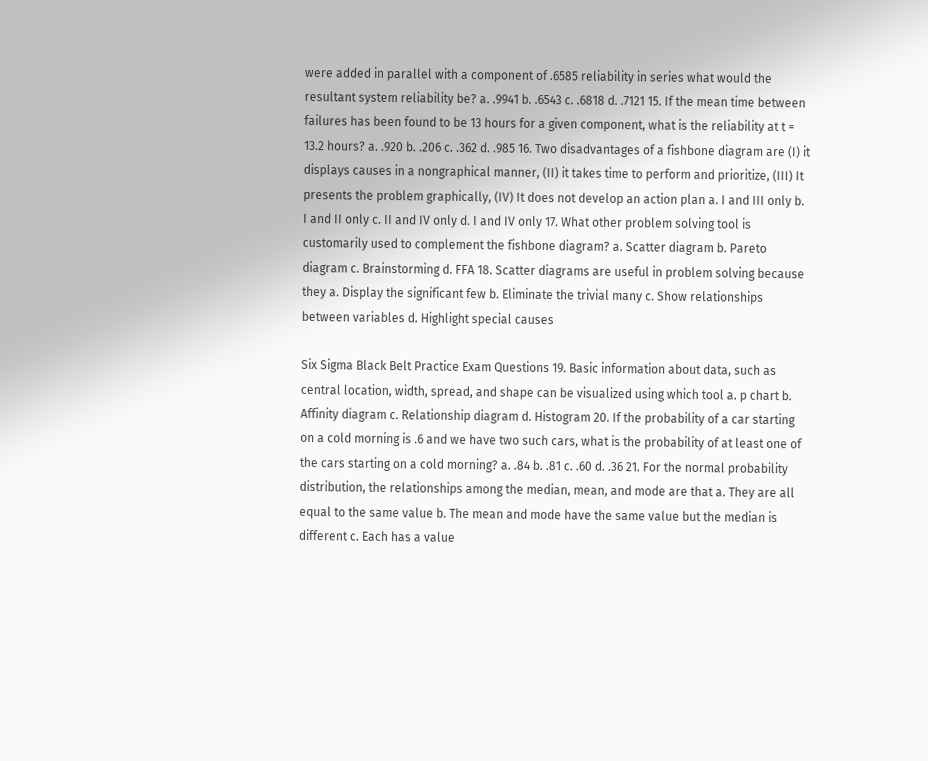were added in parallel with a component of .6585 reliability in series what would the resultant system reliability be? a. .9941 b. .6543 c. .6818 d. .7121 15. If the mean time between failures has been found to be 13 hours for a given component, what is the reliability at t = 13.2 hours? a. .920 b. .206 c. .362 d. .985 16. Two disadvantages of a fishbone diagram are (I) it displays causes in a nongraphical manner, (II) it takes time to perform and prioritize, (III) It presents the problem graphically, (IV) It does not develop an action plan a. I and III only b. I and II only c. II and IV only d. I and IV only 17. What other problem solving tool is customarily used to complement the fishbone diagram? a. Scatter diagram b. Pareto diagram c. Brainstorming d. FFA 18. Scatter diagrams are useful in problem solving because they a. Display the significant few b. Eliminate the trivial many c. Show relationships between variables d. Highlight special causes

Six Sigma Black Belt Practice Exam Questions 19. Basic information about data, such as central location, width, spread, and shape can be visualized using which tool a. p chart b. Affinity diagram c. Relationship diagram d. Histogram 20. If the probability of a car starting on a cold morning is .6 and we have two such cars, what is the probability of at least one of the cars starting on a cold morning? a. .84 b. .81 c. .60 d. .36 21. For the normal probability distribution, the relationships among the median, mean, and mode are that a. They are all equal to the same value b. The mean and mode have the same value but the median is different c. Each has a value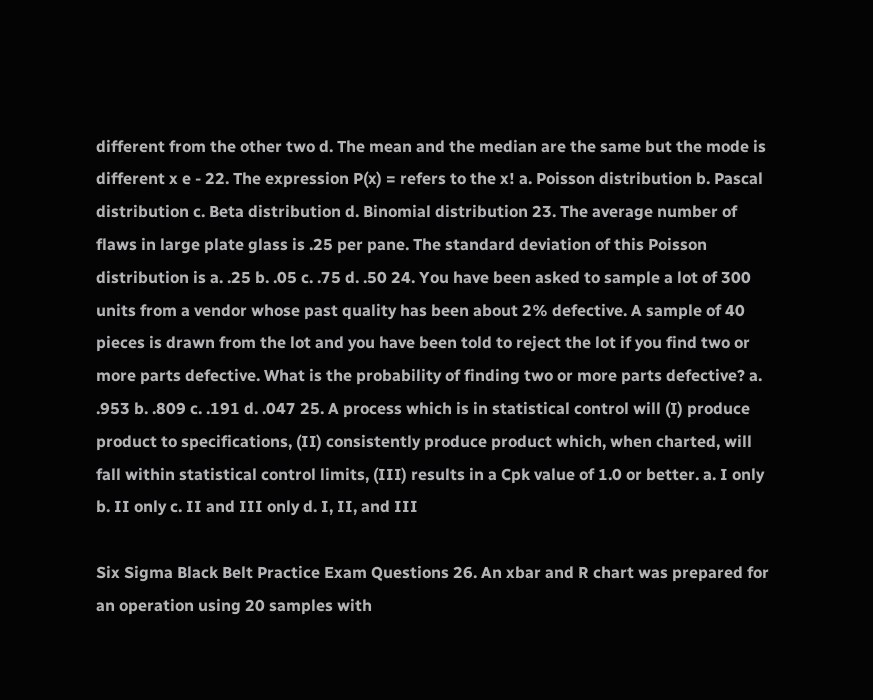different from the other two d. The mean and the median are the same but the mode is different x e - 22. The expression P(x) = refers to the x! a. Poisson distribution b. Pascal distribution c. Beta distribution d. Binomial distribution 23. The average number of flaws in large plate glass is .25 per pane. The standard deviation of this Poisson distribution is a. .25 b. .05 c. .75 d. .50 24. You have been asked to sample a lot of 300 units from a vendor whose past quality has been about 2% defective. A sample of 40 pieces is drawn from the lot and you have been told to reject the lot if you find two or more parts defective. What is the probability of finding two or more parts defective? a. .953 b. .809 c. .191 d. .047 25. A process which is in statistical control will (I) produce product to specifications, (II) consistently produce product which, when charted, will fall within statistical control limits, (III) results in a Cpk value of 1.0 or better. a. I only b. II only c. II and III only d. I, II, and III

Six Sigma Black Belt Practice Exam Questions 26. An xbar and R chart was prepared for an operation using 20 samples with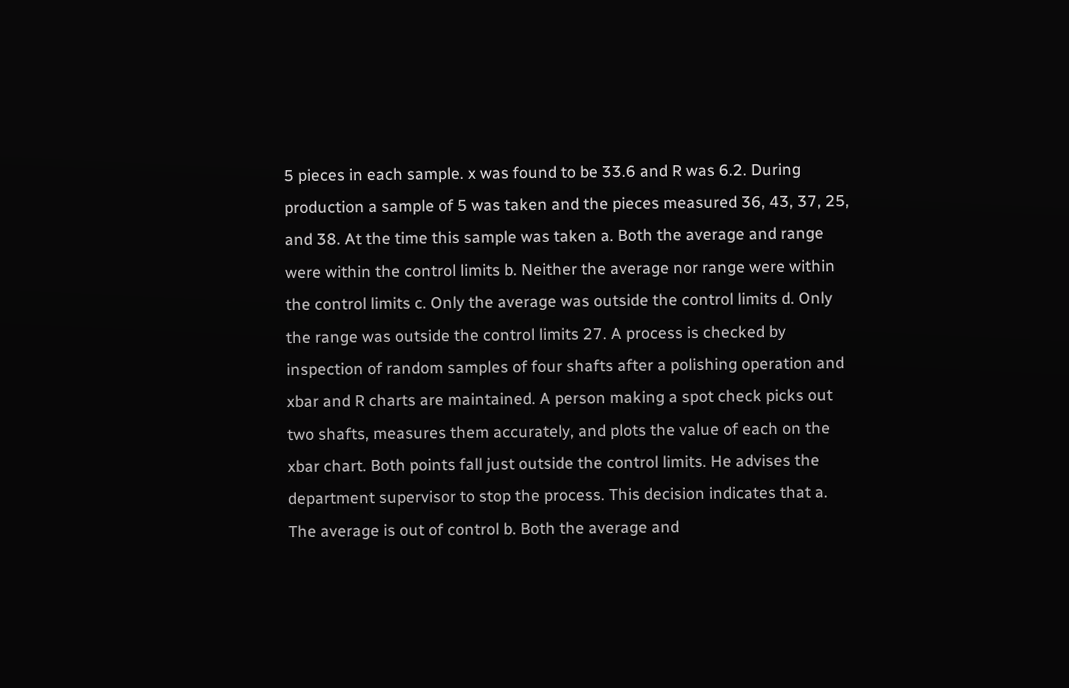5 pieces in each sample. x was found to be 33.6 and R was 6.2. During production a sample of 5 was taken and the pieces measured 36, 43, 37, 25, and 38. At the time this sample was taken a. Both the average and range were within the control limits b. Neither the average nor range were within the control limits c. Only the average was outside the control limits d. Only the range was outside the control limits 27. A process is checked by inspection of random samples of four shafts after a polishing operation and xbar and R charts are maintained. A person making a spot check picks out two shafts, measures them accurately, and plots the value of each on the xbar chart. Both points fall just outside the control limits. He advises the department supervisor to stop the process. This decision indicates that a. The average is out of control b. Both the average and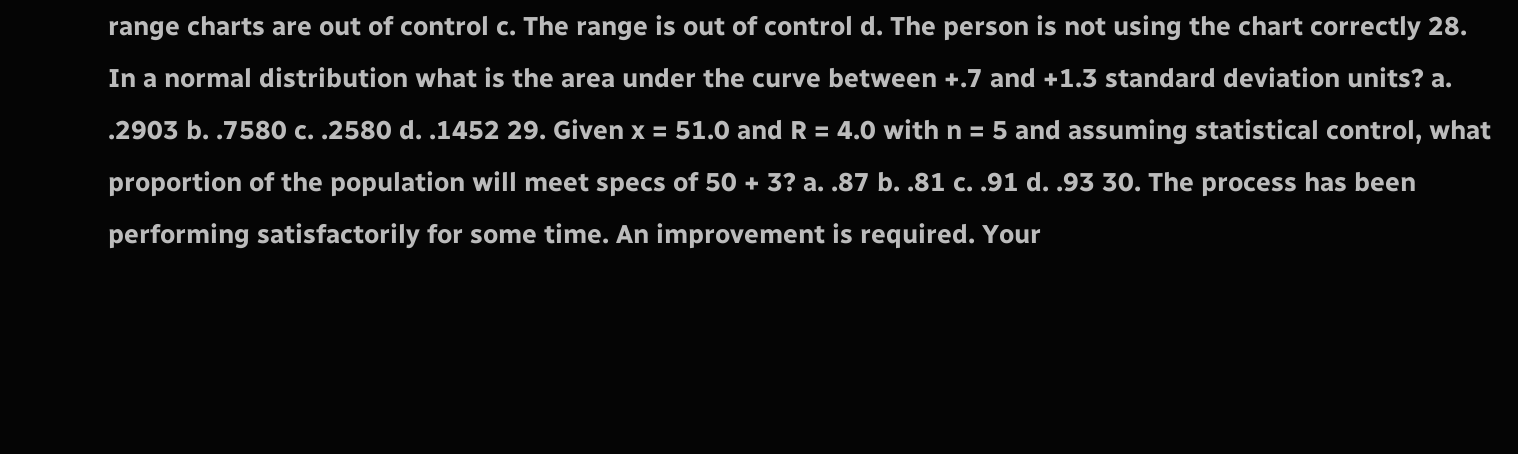range charts are out of control c. The range is out of control d. The person is not using the chart correctly 28. In a normal distribution what is the area under the curve between +.7 and +1.3 standard deviation units? a. .2903 b. .7580 c. .2580 d. .1452 29. Given x = 51.0 and R = 4.0 with n = 5 and assuming statistical control, what proportion of the population will meet specs of 50 + 3? a. .87 b. .81 c. .91 d. .93 30. The process has been performing satisfactorily for some time. An improvement is required. Your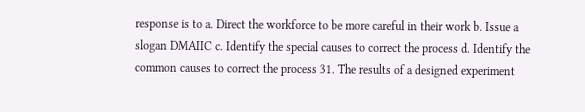response is to a. Direct the workforce to be more careful in their work b. Issue a slogan DMAIIC c. Identify the special causes to correct the process d. Identify the common causes to correct the process 31. The results of a designed experiment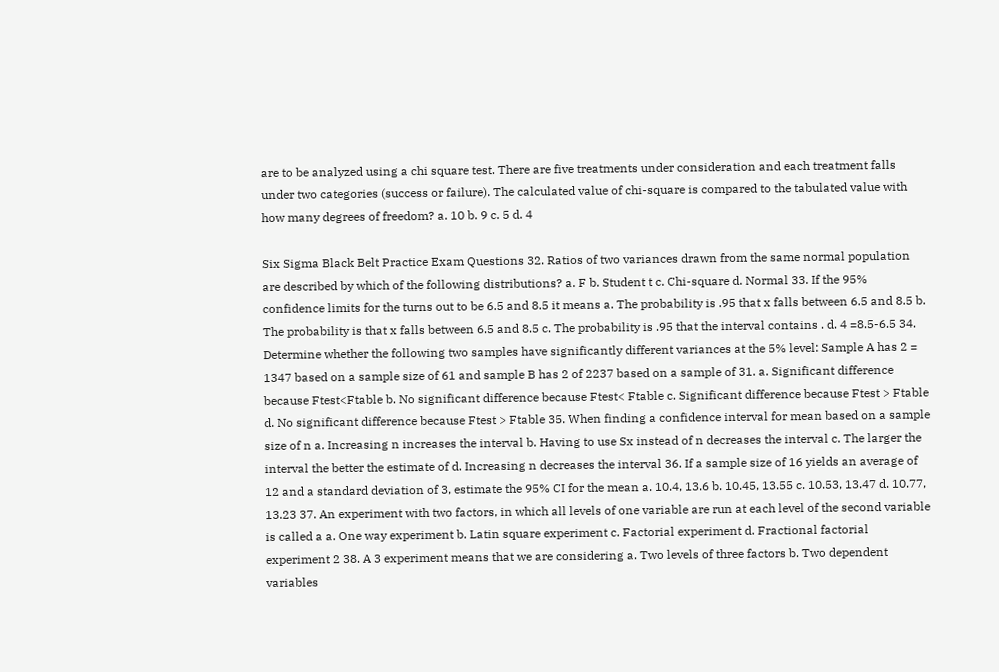are to be analyzed using a chi square test. There are five treatments under consideration and each treatment falls under two categories (success or failure). The calculated value of chi-square is compared to the tabulated value with how many degrees of freedom? a. 10 b. 9 c. 5 d. 4

Six Sigma Black Belt Practice Exam Questions 32. Ratios of two variances drawn from the same normal population are described by which of the following distributions? a. F b. Student t c. Chi-square d. Normal 33. If the 95% confidence limits for the turns out to be 6.5 and 8.5 it means a. The probability is .95 that x falls between 6.5 and 8.5 b. The probability is that x falls between 6.5 and 8.5 c. The probability is .95 that the interval contains . d. 4 =8.5-6.5 34. Determine whether the following two samples have significantly different variances at the 5% level: Sample A has 2 = 1347 based on a sample size of 61 and sample B has 2 of 2237 based on a sample of 31. a. Significant difference because Ftest<Ftable b. No significant difference because Ftest< Ftable c. Significant difference because Ftest > Ftable d. No significant difference because Ftest > Ftable 35. When finding a confidence interval for mean based on a sample size of n a. Increasing n increases the interval b. Having to use Sx instead of n decreases the interval c. The larger the interval the better the estimate of d. Increasing n decreases the interval 36. If a sample size of 16 yields an average of 12 and a standard deviation of 3, estimate the 95% CI for the mean a. 10.4, 13.6 b. 10.45, 13.55 c. 10.53, 13.47 d. 10.77, 13.23 37. An experiment with two factors, in which all levels of one variable are run at each level of the second variable is called a a. One way experiment b. Latin square experiment c. Factorial experiment d. Fractional factorial experiment 2 38. A 3 experiment means that we are considering a. Two levels of three factors b. Two dependent variables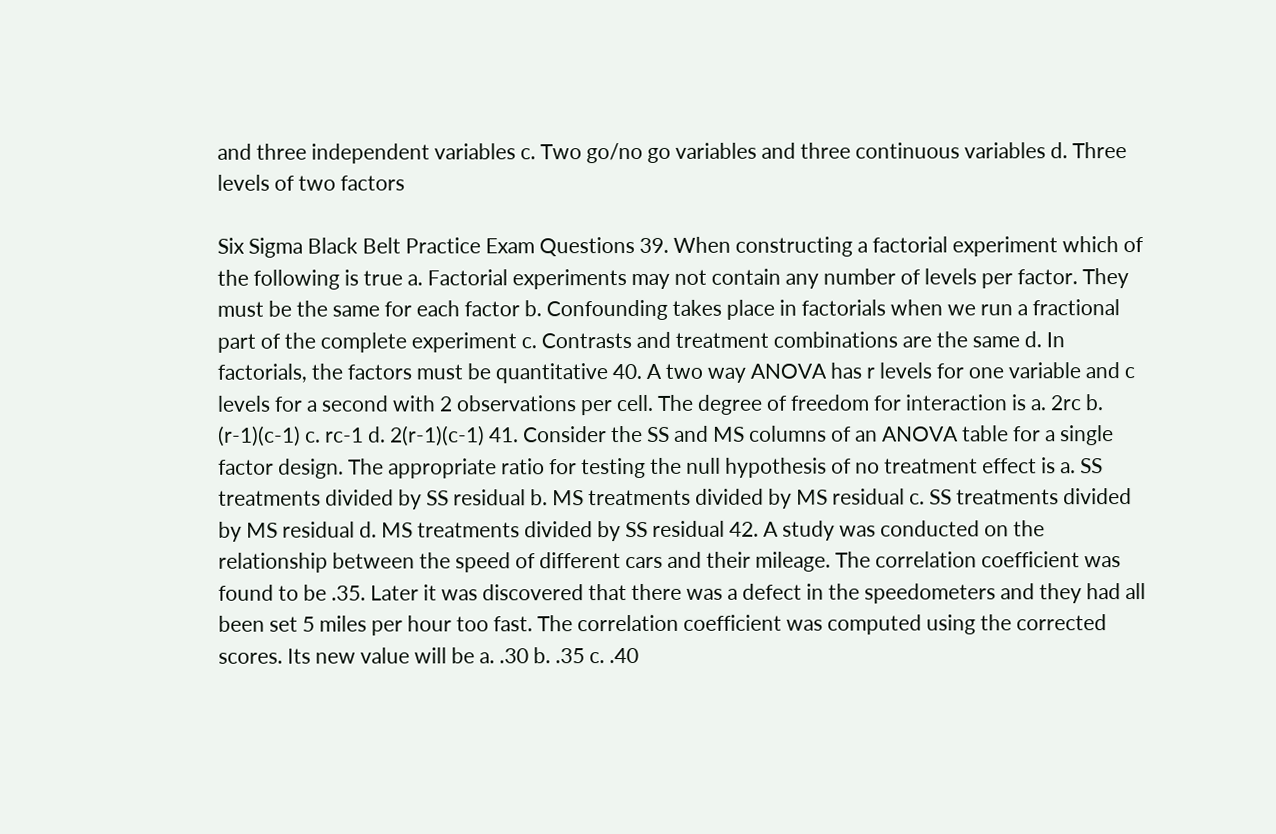and three independent variables c. Two go/no go variables and three continuous variables d. Three levels of two factors

Six Sigma Black Belt Practice Exam Questions 39. When constructing a factorial experiment which of the following is true a. Factorial experiments may not contain any number of levels per factor. They must be the same for each factor b. Confounding takes place in factorials when we run a fractional part of the complete experiment c. Contrasts and treatment combinations are the same d. In factorials, the factors must be quantitative 40. A two way ANOVA has r levels for one variable and c levels for a second with 2 observations per cell. The degree of freedom for interaction is a. 2rc b. (r-1)(c-1) c. rc-1 d. 2(r-1)(c-1) 41. Consider the SS and MS columns of an ANOVA table for a single factor design. The appropriate ratio for testing the null hypothesis of no treatment effect is a. SS treatments divided by SS residual b. MS treatments divided by MS residual c. SS treatments divided by MS residual d. MS treatments divided by SS residual 42. A study was conducted on the relationship between the speed of different cars and their mileage. The correlation coefficient was found to be .35. Later it was discovered that there was a defect in the speedometers and they had all been set 5 miles per hour too fast. The correlation coefficient was computed using the corrected scores. Its new value will be a. .30 b. .35 c. .40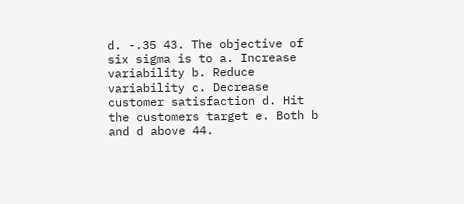d. -.35 43. The objective of six sigma is to a. Increase variability b. Reduce variability c. Decrease customer satisfaction d. Hit the customers target e. Both b and d above 44.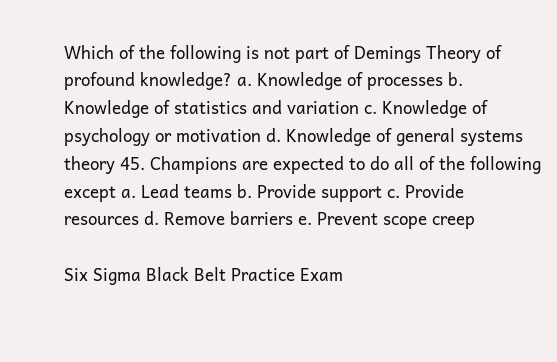Which of the following is not part of Demings Theory of profound knowledge? a. Knowledge of processes b. Knowledge of statistics and variation c. Knowledge of psychology or motivation d. Knowledge of general systems theory 45. Champions are expected to do all of the following except a. Lead teams b. Provide support c. Provide resources d. Remove barriers e. Prevent scope creep

Six Sigma Black Belt Practice Exam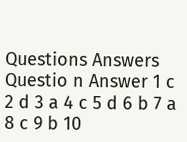Questions Answers Questio n Answer 1 c 2 d 3 a 4 c 5 d 6 b 7 a 8 c 9 b 10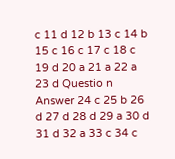c 11 d 12 b 13 c 14 b 15 c 16 c 17 c 18 c 19 d 20 a 21 a 22 a 23 d Questio n Answer 24 c 25 b 26 d 27 d 28 d 29 a 30 d 31 d 32 a 33 c 34 c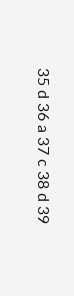35 d 36 a 37 c 38 d 39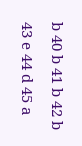b 40 b 41 b 42 b 43 e 44 d 45 a